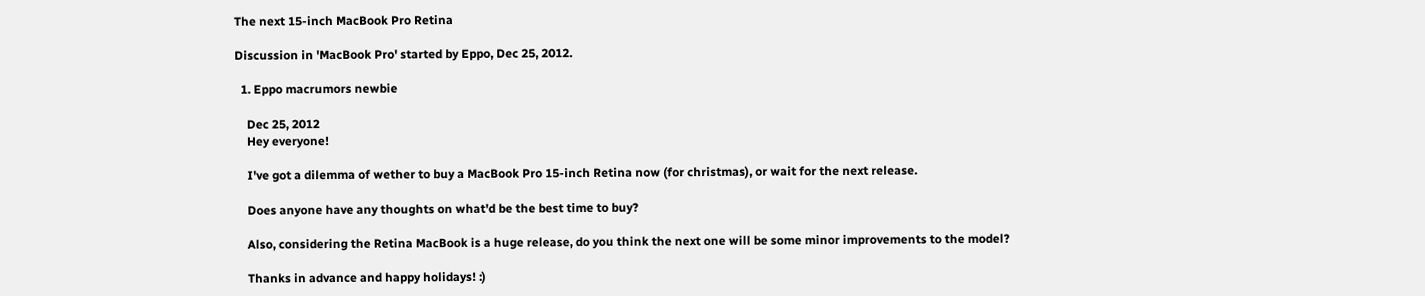The next 15-inch MacBook Pro Retina

Discussion in 'MacBook Pro' started by Eppo, Dec 25, 2012.

  1. Eppo macrumors newbie

    Dec 25, 2012
    Hey everyone!

    I've got a dilemma of wether to buy a MacBook Pro 15-inch Retina now (for christmas), or wait for the next release.

    Does anyone have any thoughts on what'd be the best time to buy?

    Also, considering the Retina MacBook is a huge release, do you think the next one will be some minor improvements to the model?

    Thanks in advance and happy holidays! :)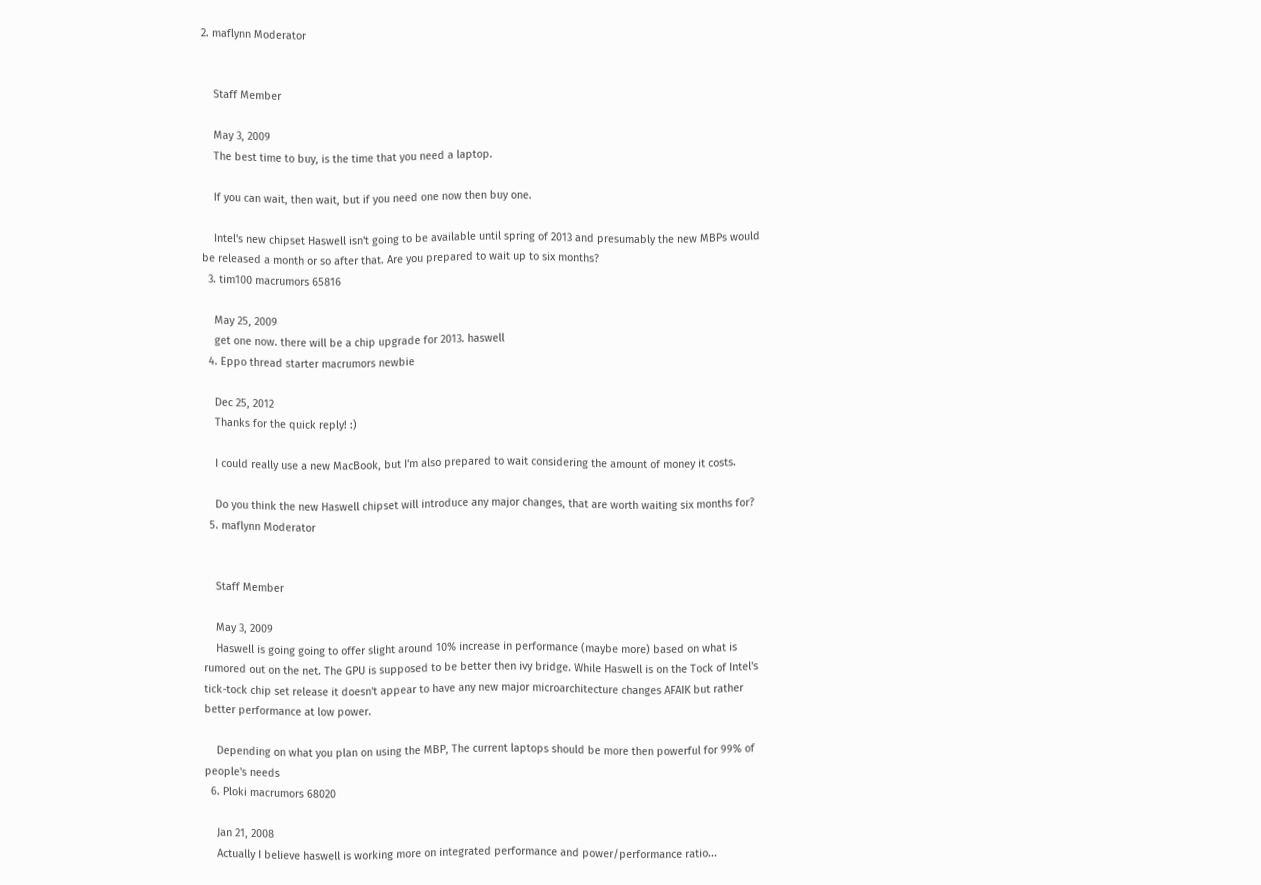2. maflynn Moderator


    Staff Member

    May 3, 2009
    The best time to buy, is the time that you need a laptop.

    If you can wait, then wait, but if you need one now then buy one.

    Intel's new chipset Haswell isn't going to be available until spring of 2013 and presumably the new MBPs would be released a month or so after that. Are you prepared to wait up to six months?
  3. tim100 macrumors 65816

    May 25, 2009
    get one now. there will be a chip upgrade for 2013. haswell
  4. Eppo thread starter macrumors newbie

    Dec 25, 2012
    Thanks for the quick reply! :)

    I could really use a new MacBook, but I'm also prepared to wait considering the amount of money it costs.

    Do you think the new Haswell chipset will introduce any major changes, that are worth waiting six months for?
  5. maflynn Moderator


    Staff Member

    May 3, 2009
    Haswell is going going to offer slight around 10% increase in performance (maybe more) based on what is rumored out on the net. The GPU is supposed to be better then ivy bridge. While Haswell is on the Tock of Intel's tick-tock chip set release it doesn't appear to have any new major microarchitecture changes AFAIK but rather better performance at low power.

    Depending on what you plan on using the MBP, The current laptops should be more then powerful for 99% of people's needs
  6. Ploki macrumors 68020

    Jan 21, 2008
    Actually I believe haswell is working more on integrated performance and power/performance ratio...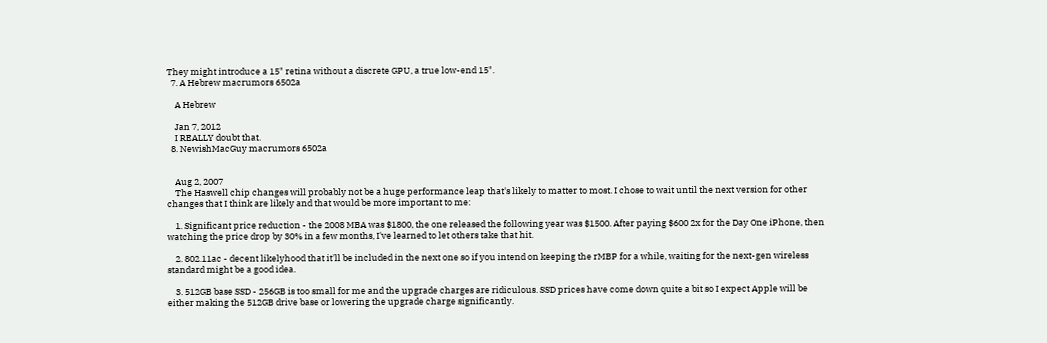They might introduce a 15" retina without a discrete GPU, a true low-end 15".
  7. A Hebrew macrumors 6502a

    A Hebrew

    Jan 7, 2012
    I REALLY doubt that.
  8. NewishMacGuy macrumors 6502a


    Aug 2, 2007
    The Haswell chip changes will probably not be a huge performance leap that's likely to matter to most. I chose to wait until the next version for other changes that I think are likely and that would be more important to me:

    1. Significant price reduction - the 2008 MBA was $1800, the one released the following year was $1500. After paying $600 2x for the Day One iPhone, then watching the price drop by 30% in a few months, I've learned to let others take that hit.

    2. 802.11ac - decent likelyhood that it'll be included in the next one so if you intend on keeping the rMBP for a while, waiting for the next-gen wireless standard might be a good idea.

    3. 512GB base SSD - 256GB is too small for me and the upgrade charges are ridiculous. SSD prices have come down quite a bit so I expect Apple will be either making the 512GB drive base or lowering the upgrade charge significantly.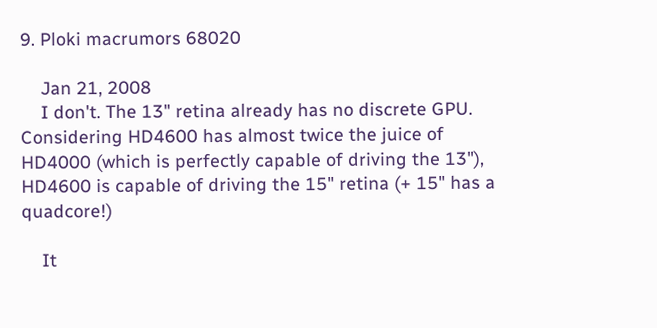9. Ploki macrumors 68020

    Jan 21, 2008
    I don't. The 13" retina already has no discrete GPU. Considering HD4600 has almost twice the juice of HD4000 (which is perfectly capable of driving the 13"), HD4600 is capable of driving the 15" retina (+ 15" has a quadcore!)

    It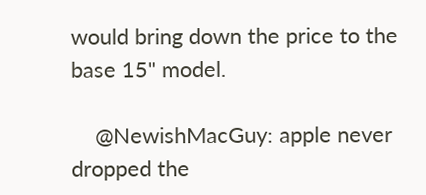would bring down the price to the base 15" model.

    @NewishMacGuy: apple never dropped the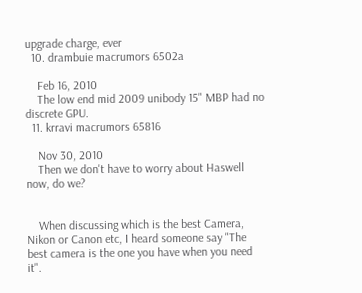upgrade charge, ever
  10. drambuie macrumors 6502a

    Feb 16, 2010
    The low end mid 2009 unibody 15" MBP had no discrete GPU.
  11. krravi macrumors 65816

    Nov 30, 2010
    Then we don't have to worry about Haswell now, do we?


    When discussing which is the best Camera, Nikon or Canon etc, I heard someone say "The best camera is the one you have when you need it".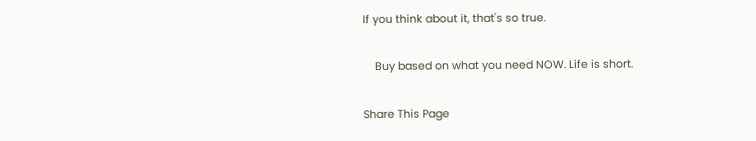If you think about it, that's so true.

    Buy based on what you need NOW. Life is short.

Share This Page